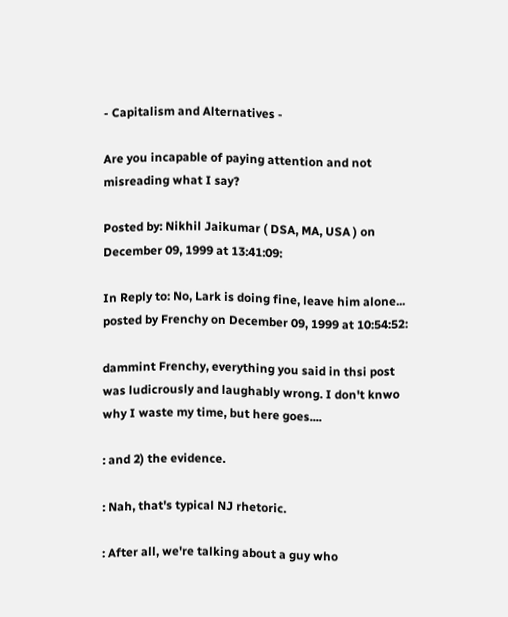- Capitalism and Alternatives -

Are you incapable of paying attention and not misreading what I say?

Posted by: Nikhil Jaikumar ( DSA, MA, USA ) on December 09, 1999 at 13:41:09:

In Reply to: No, Lark is doing fine, leave him alone... posted by Frenchy on December 09, 1999 at 10:54:52:

dammint Frenchy, everything you said in thsi post was ludicrously and laughably wrong. I don't knwo why I waste my time, but here goes....

: and 2) the evidence.

: Nah, that's typical NJ rhetoric.

: After all, we're talking about a guy who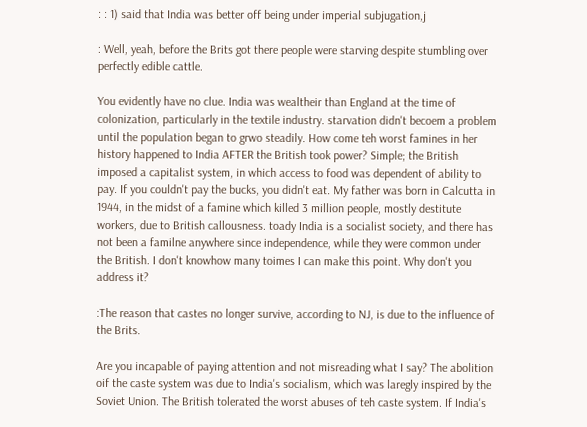: : 1) said that India was better off being under imperial subjugation,j

: Well, yeah, before the Brits got there people were starving despite stumbling over perfectly edible cattle.

You evidently have no clue. India was wealtheir than England at the time of colonization, particularly in the textile industry. starvation didn't becoem a problem until the population began to grwo steadily. How come teh worst famines in her history happened to India AFTER the British took power? Simple; the British imposed a capitalist system, in which access to food was dependent of ability to pay. If you couldn't pay the bucks, you didn't eat. My father was born in Calcutta in 1944, in the midst of a famine which killed 3 million people, mostly destitute workers, due to British callousness. toady India is a socialist society, and there has not been a familne anywhere since independence, while they were common under the British. I don't knowhow many toimes I can make this point. Why don't you address it?

:The reason that castes no longer survive, according to NJ, is due to the influence of the Brits.

Are you incapable of paying attention and not misreading what I say? The abolition oif the caste system was due to India's socialism, which was laregly inspired by the Soviet Union. The British tolerated the worst abuses of teh caste system. If India's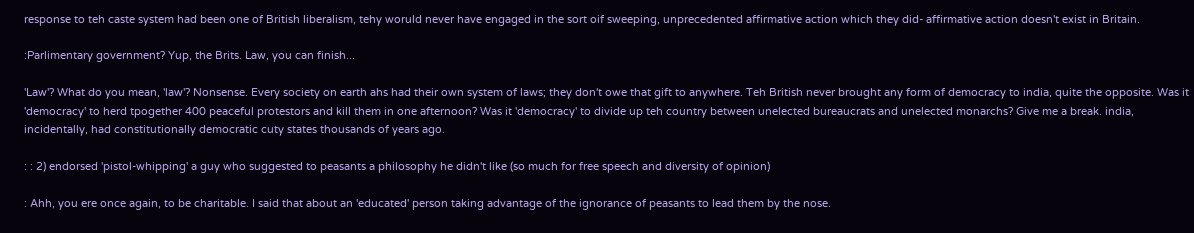response to teh caste system had been one of British liberalism, tehy woruld never have engaged in the sort oif sweeping, unprecedented affirmative action which they did- affirmative action doesn't exist in Britain.

:Parlimentary government? Yup, the Brits. Law, you can finish...

'Law'? What do you mean, 'law'? Nonsense. Every society on earth ahs had their own system of laws; they don't owe that gift to anywhere. Teh British never brought any form of democracy to india, quite the opposite. Was it 'democracy' to herd tpogether 400 peaceful protestors and kill them in one afternoon? Was it 'democracy' to divide up teh country between unelected bureaucrats and unelected monarchs? Give me a break. india, incidentally, had constitutionally democratic cuty states thousands of years ago.

: : 2) endorsed 'pistol-whipping' a guy who suggested to peasants a philosophy he didn't like (so much for free speech and diversity of opinion)

: Ahh, you ere once again, to be charitable. I said that about an 'educated' person taking advantage of the ignorance of peasants to lead them by the nose.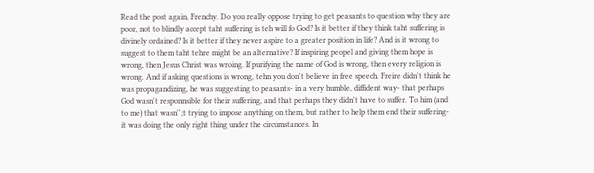Read the post again, Frenchy. Do you really oppose trying to get peasants to question why they are poor, not to blindly accept taht suffering is teh will fo God? Is it better if they think taht suffering is divinely ordained? Is it better if they never aspire to a greater position in life? And is it wrong to suggest to them taht tehre might be an alternative? If inspiring peopel and giving them hope is wrong, then Jesus Christ was wroing. If purifying the name of God is wrong, then every religion is wrong. And if asking questions is wrong, tehn you don't believe in free speech. Freire didn't think he was propagandizing, he was suggesting to peasants- in a very humble, diffident way- that perhaps God wasn't responnsible for their suffering, and that perhaps they didn't have to suffer. To him (and to me) that wasn'';t trying to impose anything on them, but rather to help them end their suffering- it was doing the only right thing under the circumstances. In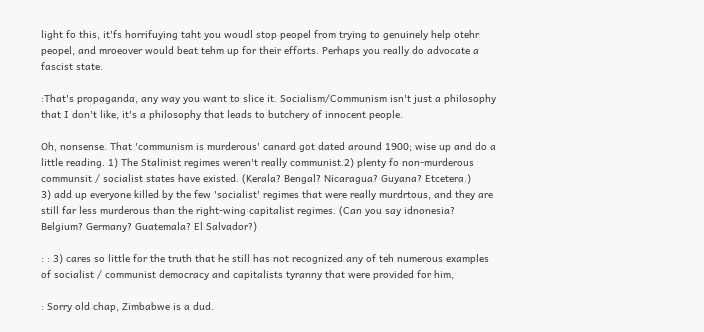light fo this, it'fs horrifuying taht you woudl stop peopel from trying to genuinely help otehr peopel, and mroeover would beat tehm up for their efforts. Perhaps you really do advocate a fascist state.

:That's propaganda, any way you want to slice it. Socialism/Communism isn't just a philosophy that I don't like, it's a philosophy that leads to butchery of innocent people.

Oh, nonsense. That 'communism is murderous' canard got dated around 1900; wise up and do a little reading. 1) The Stalinist regimes weren't really communist.2) plenty fo non-murderous communsit / socialist states have existed. (Kerala? Bengal? Nicaragua? Guyana? Etcetera.)
3) add up everyone killed by the few 'socialist' regimes that were really murdrtous, and they are still far less murderous than the right-wing capitalist regimes. (Can you say idnonesia? Belgium? Germany? Guatemala? El Salvador?)

: : 3) cares so little for the truth that he still has not recognized any of teh numerous examples of socialist / communist democracy and capitalists tyranny that were provided for him,

: Sorry old chap, Zimbabwe is a dud.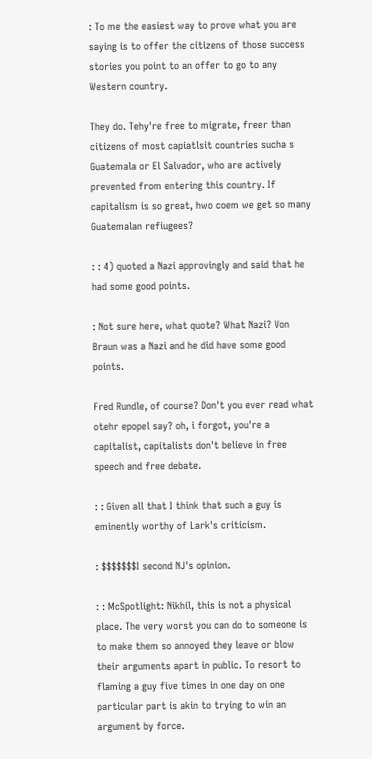: To me the easiest way to prove what you are saying is to offer the citizens of those success stories you point to an offer to go to any Western country.

They do. Tehy're free to migrate, freer than citizens of most capiatlsit countries sucha s Guatemala or El Salvador, who are actively prevented from entering this country. If capitalism is so great, hwo coem we get so many Guatemalan refiugees?

: : 4) quoted a Nazi approvingly and said that he had some good points.

: Not sure here, what quote? What Nazi? Von Braun was a Nazi and he did have some good points.

Fred Rundle, of course? Don't you ever read what otehr epopel say? oh, i forgot, you're a capitalist, capitalists don't believe in free speech and free debate.

: : Given all that I think that such a guy is eminently worthy of Lark's criticism.

: $$$$$$$I second NJ's opinion.

: : McSpotlight: Nikhil, this is not a physical place. The very worst you can do to someone is to make them so annoyed they leave or blow their arguments apart in public. To resort to flaming a guy five times in one day on one particular part is akin to trying to win an argument by force.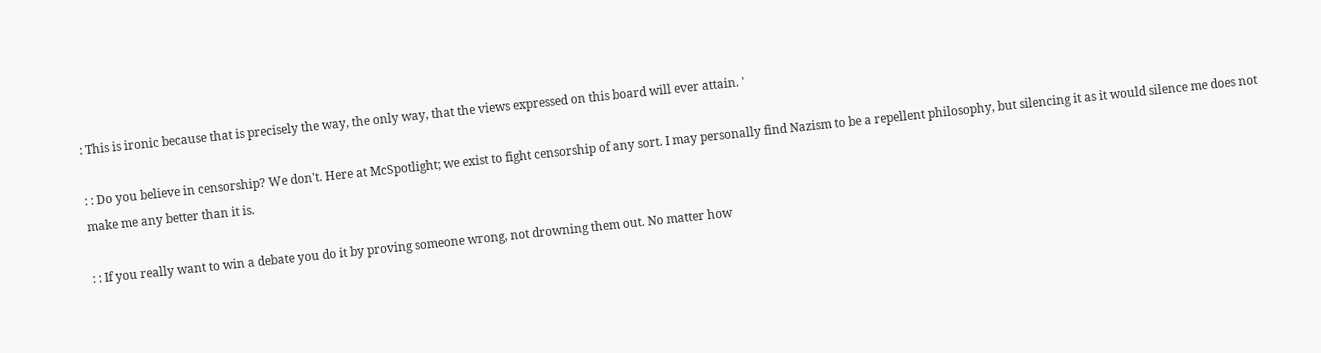: This is ironic because that is precisely the way, the only way, that the views expressed on this board will ever attain. '

: : Do you believe in censorship? We don't. Here at McSpotlight; we exist to fight censorship of any sort. I may personally find Nazism to be a repellent philosophy, but silencing it as it would silence me does not make me any better than it is.

: : If you really want to win a debate you do it by proving someone wrong, not drowning them out. No matter how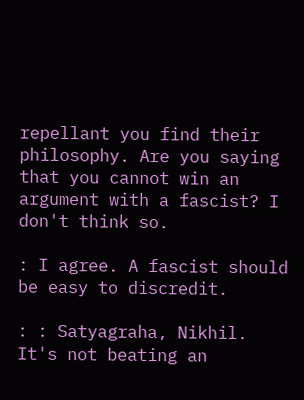repellant you find their philosophy. Are you saying that you cannot win an argument with a fascist? I don't think so.

: I agree. A fascist should be easy to discredit.

: : Satyagraha, Nikhil. It's not beating an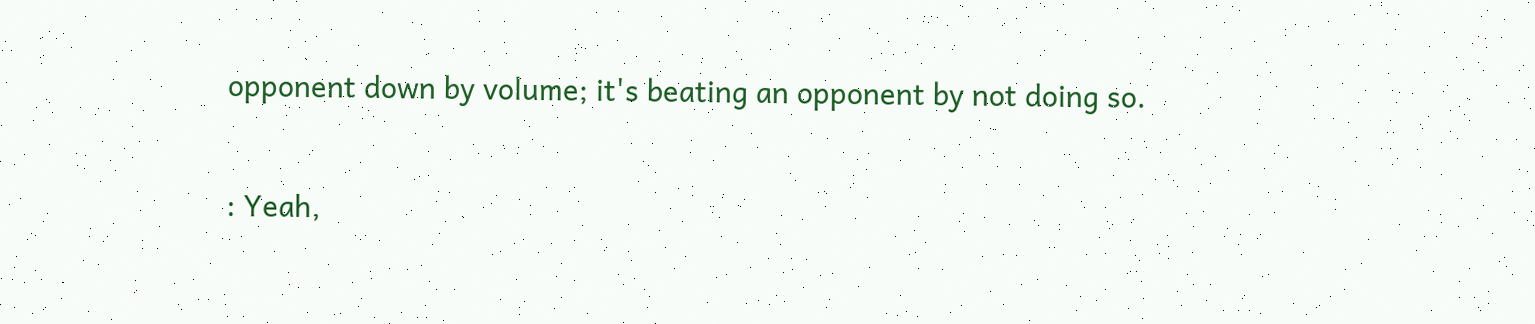opponent down by volume; it's beating an opponent by not doing so.

: Yeah,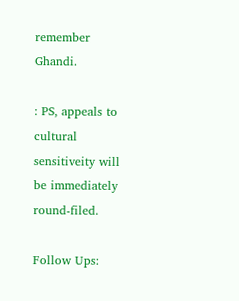remember Ghandi.

: PS, appeals to cultural sensitiveity will be immediately round-filed.

Follow Ups: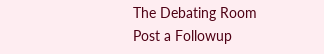The Debating Room Post a Followup